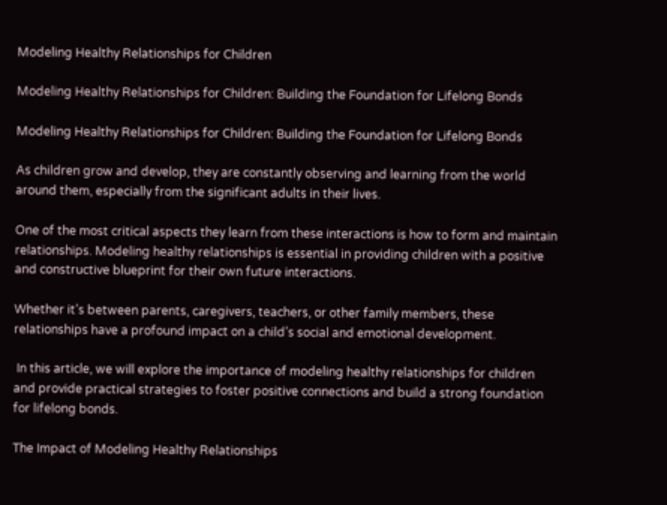Modeling Healthy Relationships for Children

Modeling Healthy Relationships for Children: Building the Foundation for Lifelong Bonds

Modeling Healthy Relationships for Children: Building the Foundation for Lifelong Bonds

As children grow and develop, they are constantly observing and learning from the world around them, especially from the significant adults in their lives.

One of the most critical aspects they learn from these interactions is how to form and maintain relationships. Modeling healthy relationships is essential in providing children with a positive and constructive blueprint for their own future interactions.

Whether it’s between parents, caregivers, teachers, or other family members, these relationships have a profound impact on a child’s social and emotional development.

 In this article, we will explore the importance of modeling healthy relationships for children and provide practical strategies to foster positive connections and build a strong foundation for lifelong bonds.

The Impact of Modeling Healthy Relationships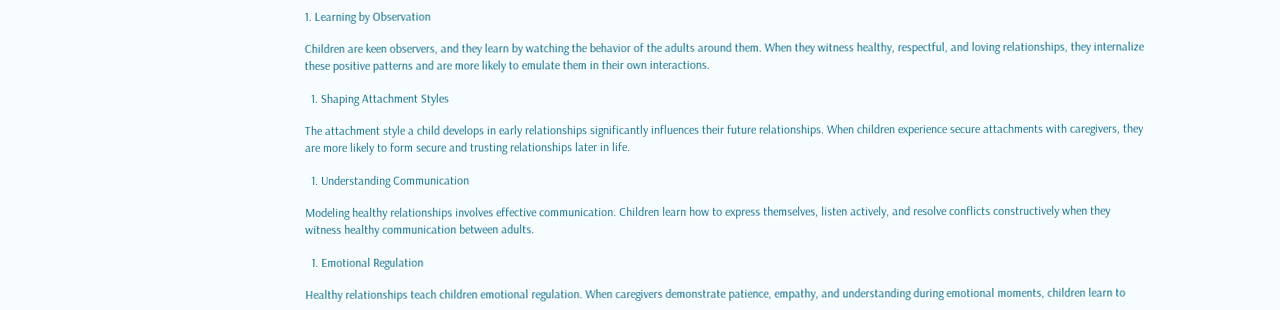1. Learning by Observation

Children are keen observers, and they learn by watching the behavior of the adults around them. When they witness healthy, respectful, and loving relationships, they internalize these positive patterns and are more likely to emulate them in their own interactions.

  1. Shaping Attachment Styles

The attachment style a child develops in early relationships significantly influences their future relationships. When children experience secure attachments with caregivers, they are more likely to form secure and trusting relationships later in life.

  1. Understanding Communication

Modeling healthy relationships involves effective communication. Children learn how to express themselves, listen actively, and resolve conflicts constructively when they witness healthy communication between adults.

  1. Emotional Regulation

Healthy relationships teach children emotional regulation. When caregivers demonstrate patience, empathy, and understanding during emotional moments, children learn to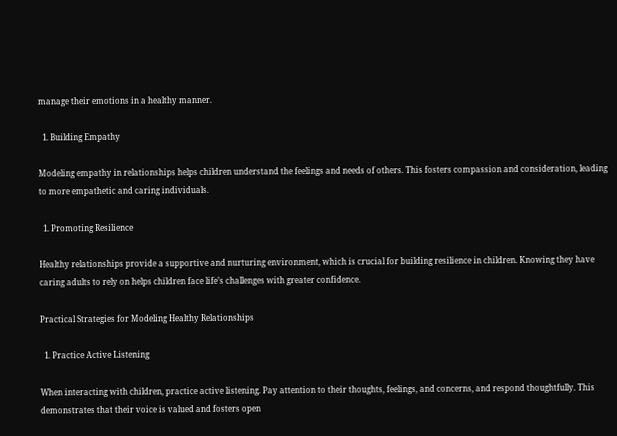manage their emotions in a healthy manner.

  1. Building Empathy

Modeling empathy in relationships helps children understand the feelings and needs of others. This fosters compassion and consideration, leading to more empathetic and caring individuals.

  1. Promoting Resilience

Healthy relationships provide a supportive and nurturing environment, which is crucial for building resilience in children. Knowing they have caring adults to rely on helps children face life’s challenges with greater confidence.

Practical Strategies for Modeling Healthy Relationships

  1. Practice Active Listening

When interacting with children, practice active listening. Pay attention to their thoughts, feelings, and concerns, and respond thoughtfully. This demonstrates that their voice is valued and fosters open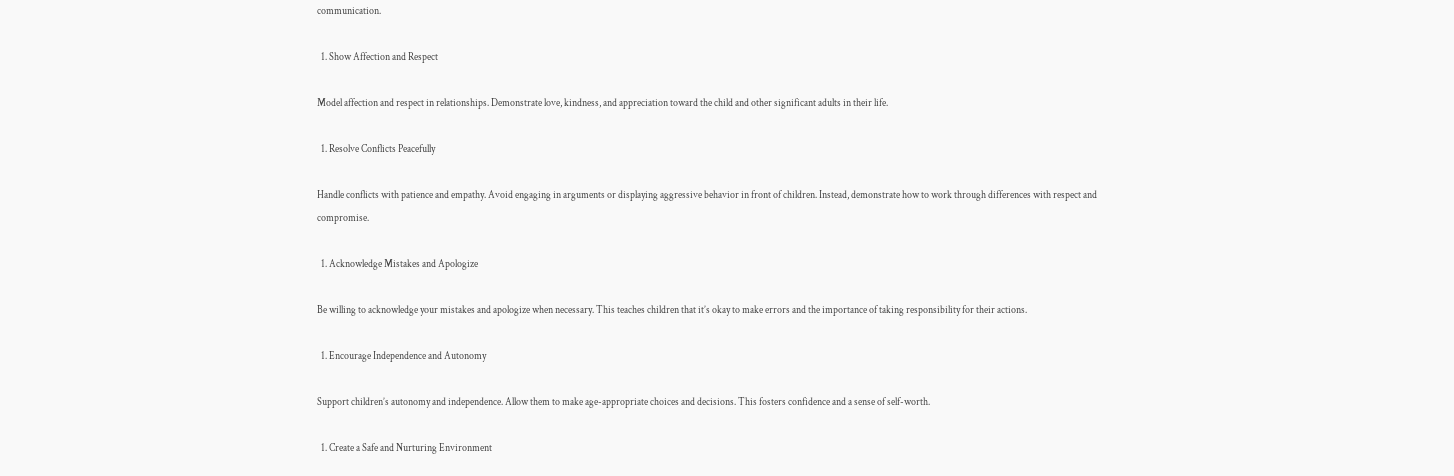communication.

  1. Show Affection and Respect

Model affection and respect in relationships. Demonstrate love, kindness, and appreciation toward the child and other significant adults in their life.

  1. Resolve Conflicts Peacefully

Handle conflicts with patience and empathy. Avoid engaging in arguments or displaying aggressive behavior in front of children. Instead, demonstrate how to work through differences with respect and compromise.

  1. Acknowledge Mistakes and Apologize

Be willing to acknowledge your mistakes and apologize when necessary. This teaches children that it’s okay to make errors and the importance of taking responsibility for their actions.

  1. Encourage Independence and Autonomy

Support children’s autonomy and independence. Allow them to make age-appropriate choices and decisions. This fosters confidence and a sense of self-worth.

  1. Create a Safe and Nurturing Environment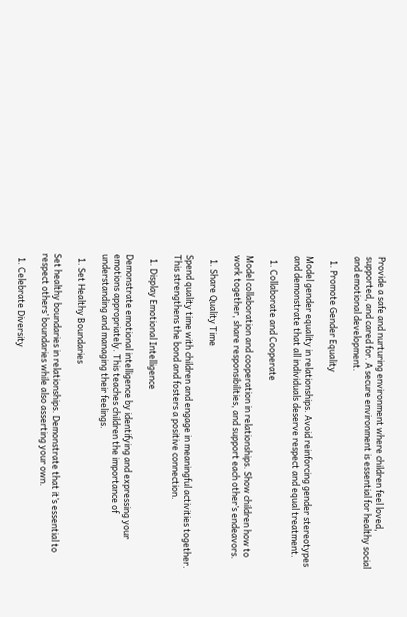Provide a safe and nurturing environment where children feel loved, supported, and cared for. A secure environment is essential for healthy social and emotional development.

  1. Promote Gender Equality

Model gender equality in relationships. Avoid reinforcing gender stereotypes and demonstrate that all individuals deserve respect and equal treatment.

  1. Collaborate and Cooperate

Model collaboration and cooperation in relationships. Show children how to work together, share responsibilities, and support each other’s endeavors.

  1. Share Quality Time

Spend quality time with children and engage in meaningful activities together. This strengthens the bond and fosters a positive connection.

  1. Display Emotional Intelligence

Demonstrate emotional intelligence by identifying and expressing your emotions appropriately. This teaches children the importance of understanding and managing their feelings.

  1. Set Healthy Boundaries

Set healthy boundaries in relationships. Demonstrate that it’s essential to respect others’ boundaries while also asserting your own.

  1. Celebrate Diversity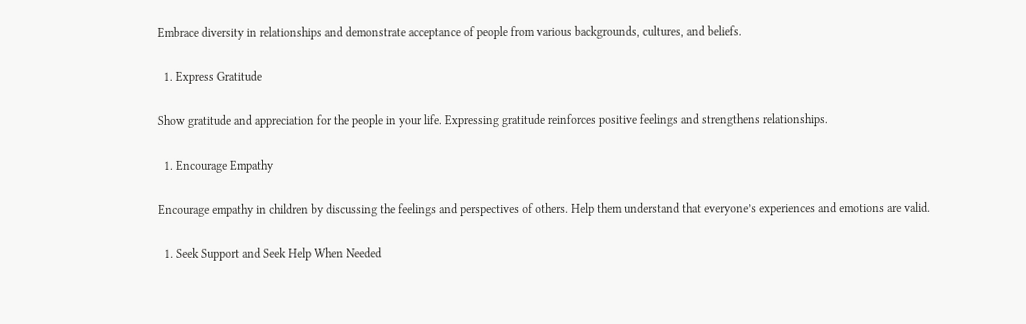Embrace diversity in relationships and demonstrate acceptance of people from various backgrounds, cultures, and beliefs.

  1. Express Gratitude

Show gratitude and appreciation for the people in your life. Expressing gratitude reinforces positive feelings and strengthens relationships.

  1. Encourage Empathy

Encourage empathy in children by discussing the feelings and perspectives of others. Help them understand that everyone’s experiences and emotions are valid.

  1. Seek Support and Seek Help When Needed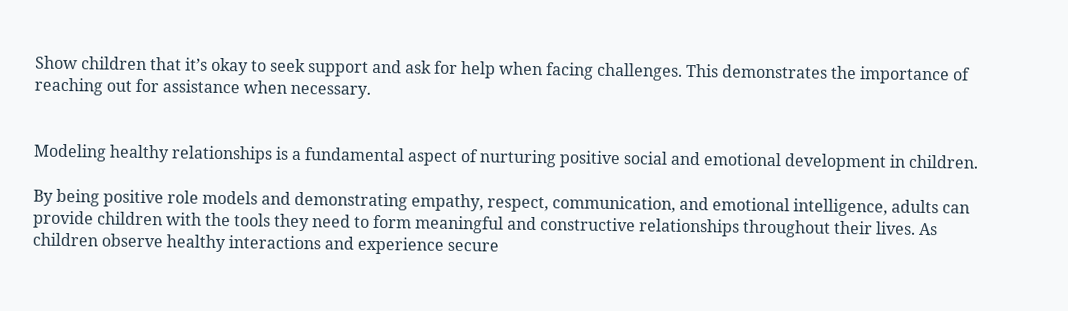Show children that it’s okay to seek support and ask for help when facing challenges. This demonstrates the importance of reaching out for assistance when necessary.


Modeling healthy relationships is a fundamental aspect of nurturing positive social and emotional development in children.

By being positive role models and demonstrating empathy, respect, communication, and emotional intelligence, adults can provide children with the tools they need to form meaningful and constructive relationships throughout their lives. As children observe healthy interactions and experience secure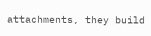attachments, they build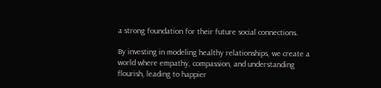a strong foundation for their future social connections.

By investing in modeling healthy relationships, we create a world where empathy, compassion, and understanding flourish, leading to happier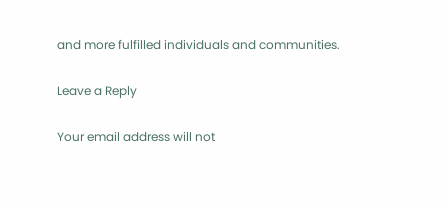and more fulfilled individuals and communities.

Leave a Reply

Your email address will not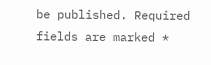be published. Required fields are marked *